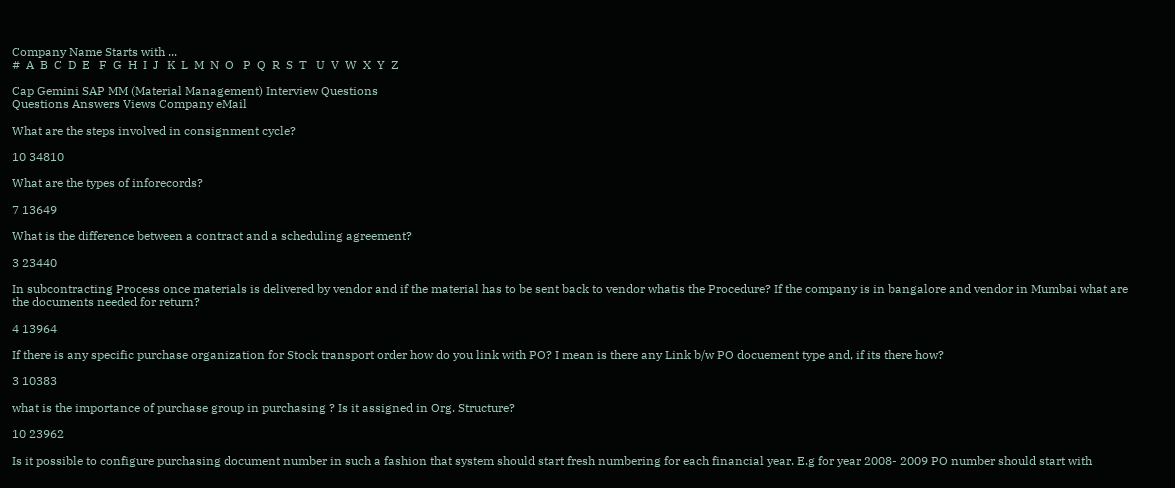Company Name Starts with ...
#  A  B  C  D  E   F  G  H  I  J   K  L  M  N  O   P  Q  R  S  T   U  V  W  X  Y  Z

Cap Gemini SAP MM (Material Management) Interview Questions
Questions Answers Views Company eMail

What are the steps involved in consignment cycle?

10 34810

What are the types of inforecords?

7 13649

What is the difference between a contract and a scheduling agreement?

3 23440

In subcontracting Process once materials is delivered by vendor and if the material has to be sent back to vendor whatis the Procedure? If the company is in bangalore and vendor in Mumbai what are the documents needed for return?

4 13964

If there is any specific purchase organization for Stock transport order how do you link with PO? I mean is there any Link b/w PO docuement type and, if its there how?

3 10383

what is the importance of purchase group in purchasing ? Is it assigned in Org. Structure?

10 23962

Is it possible to configure purchasing document number in such a fashion that system should start fresh numbering for each financial year. E.g for year 2008- 2009 PO number should start with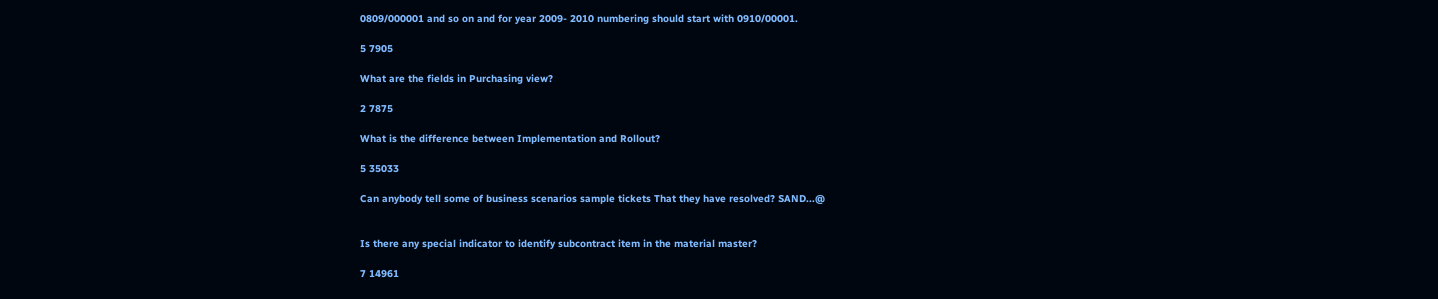0809/000001 and so on and for year 2009- 2010 numbering should start with 0910/00001.

5 7905

What are the fields in Purchasing view?

2 7875

What is the difference between Implementation and Rollout?

5 35033

Can anybody tell some of business scenarios sample tickets That they have resolved? SAND...@


Is there any special indicator to identify subcontract item in the material master?

7 14961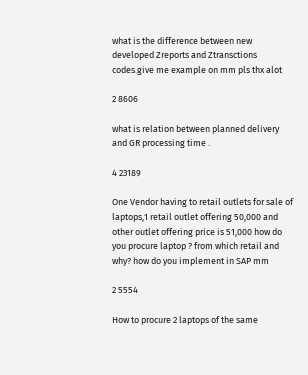what is the difference between new developed Zreports and Ztransctions codes.give me example on mm pls thx alot

2 8606

what is relation between planned delivery and GR processing time .

4 23189

One Vendor having to retail outlets for sale of laptops,1 retail outlet offering 50,000 and other outlet offering price is 51,000 how do you procure laptop ? from which retail and why? how do you implement in SAP mm

2 5554

How to procure 2 laptops of the same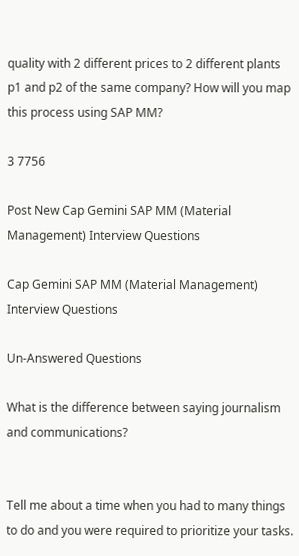quality with 2 different prices to 2 different plants p1 and p2 of the same company? How will you map this process using SAP MM?

3 7756

Post New Cap Gemini SAP MM (Material Management) Interview Questions

Cap Gemini SAP MM (Material Management) Interview Questions

Un-Answered Questions

What is the difference between saying journalism and communications?


Tell me about a time when you had to many things to do and you were required to prioritize your tasks.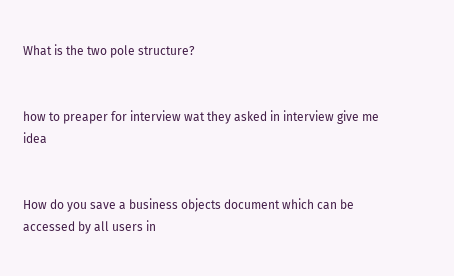What is the two pole structure?


how to preaper for interview wat they asked in interview give me idea


How do you save a business objects document which can be accessed by all users in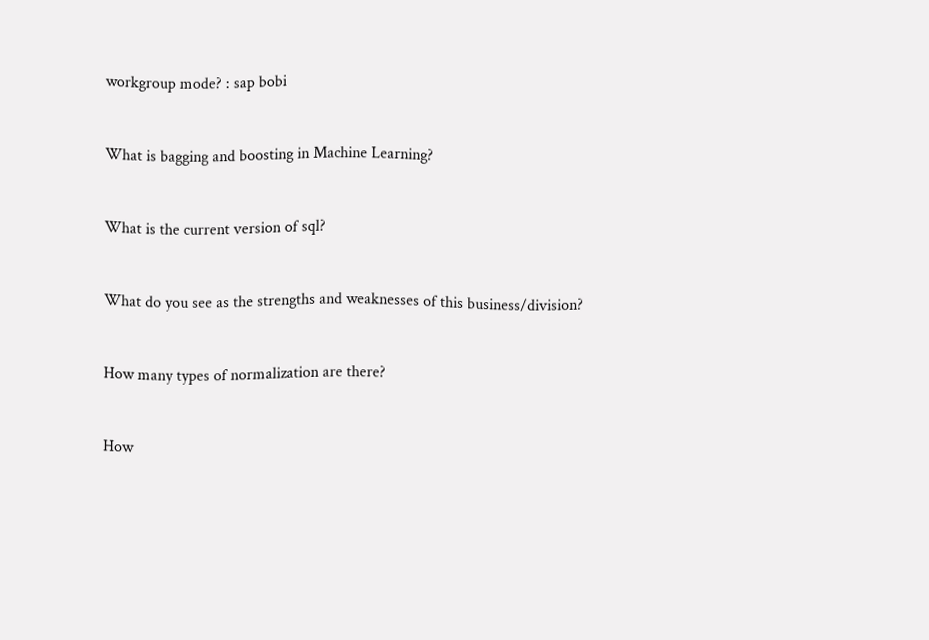workgroup mode? : sap bobi


What is bagging and boosting in Machine Learning?


What is the current version of sql?


What do you see as the strengths and weaknesses of this business/division?


How many types of normalization are there?


How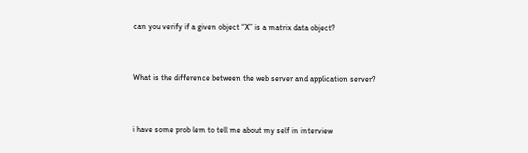can you verify if a given object “X” is a matrix data object?


What is the difference between the web server and application server?


i have some prob lem to tell me about my self in interview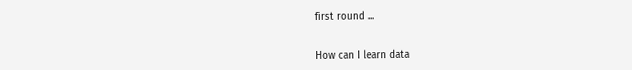first round ...


How can I learn data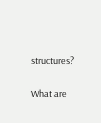structures?


What are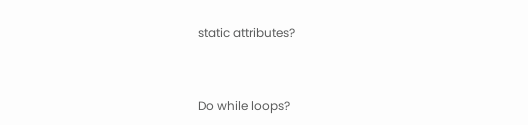static attributes?


Do while loops?